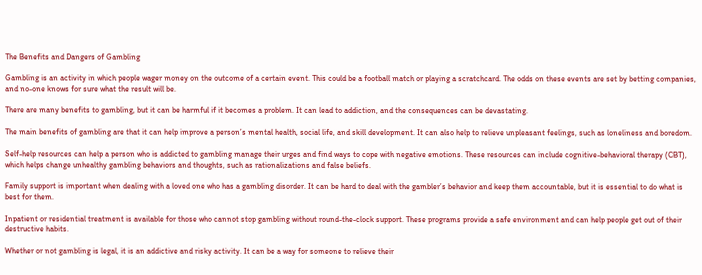The Benefits and Dangers of Gambling

Gambling is an activity in which people wager money on the outcome of a certain event. This could be a football match or playing a scratchcard. The odds on these events are set by betting companies, and no-one knows for sure what the result will be.

There are many benefits to gambling, but it can be harmful if it becomes a problem. It can lead to addiction, and the consequences can be devastating.

The main benefits of gambling are that it can help improve a person’s mental health, social life, and skill development. It can also help to relieve unpleasant feelings, such as loneliness and boredom.

Self-help resources can help a person who is addicted to gambling manage their urges and find ways to cope with negative emotions. These resources can include cognitive-behavioral therapy (CBT), which helps change unhealthy gambling behaviors and thoughts, such as rationalizations and false beliefs.

Family support is important when dealing with a loved one who has a gambling disorder. It can be hard to deal with the gambler’s behavior and keep them accountable, but it is essential to do what is best for them.

Inpatient or residential treatment is available for those who cannot stop gambling without round-the-clock support. These programs provide a safe environment and can help people get out of their destructive habits.

Whether or not gambling is legal, it is an addictive and risky activity. It can be a way for someone to relieve their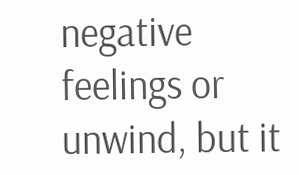negative feelings or unwind, but it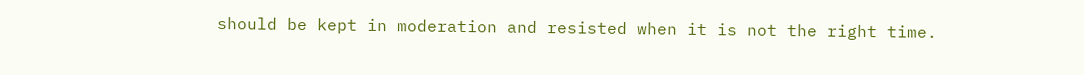should be kept in moderation and resisted when it is not the right time.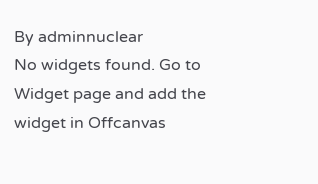By adminnuclear
No widgets found. Go to Widget page and add the widget in Offcanvas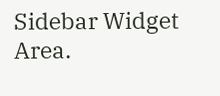Sidebar Widget Area.